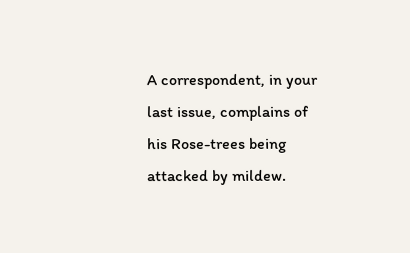A correspondent, in your last issue, complains of his Rose-trees being attacked by mildew.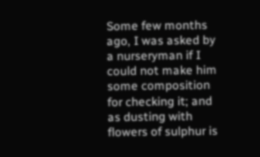Some few months ago, I was asked by a nurseryman if I could not make him some composition for checking it; and as dusting with flowers of sulphur is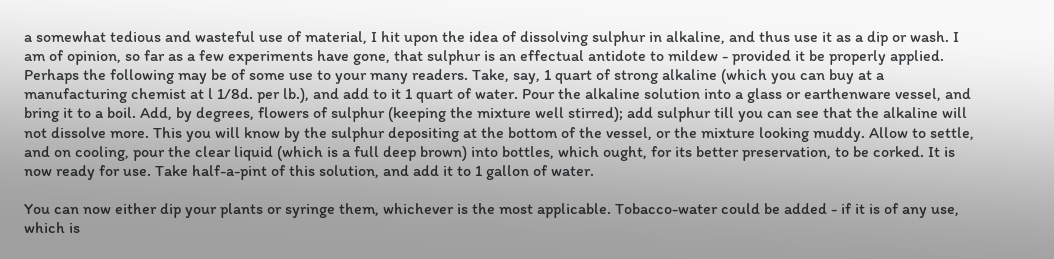a somewhat tedious and wasteful use of material, I hit upon the idea of dissolving sulphur in alkaline, and thus use it as a dip or wash. I am of opinion, so far as a few experiments have gone, that sulphur is an effectual antidote to mildew - provided it be properly applied. Perhaps the following may be of some use to your many readers. Take, say, 1 quart of strong alkaline (which you can buy at a manufacturing chemist at l 1/8d. per lb.), and add to it 1 quart of water. Pour the alkaline solution into a glass or earthenware vessel, and bring it to a boil. Add, by degrees, flowers of sulphur (keeping the mixture well stirred); add sulphur till you can see that the alkaline will not dissolve more. This you will know by the sulphur depositing at the bottom of the vessel, or the mixture looking muddy. Allow to settle, and on cooling, pour the clear liquid (which is a full deep brown) into bottles, which ought, for its better preservation, to be corked. It is now ready for use. Take half-a-pint of this solution, and add it to 1 gallon of water.

You can now either dip your plants or syringe them, whichever is the most applicable. Tobacco-water could be added - if it is of any use, which is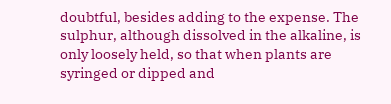doubtful, besides adding to the expense. The sulphur, although dissolved in the alkaline, is only loosely held, so that when plants are syringed or dipped and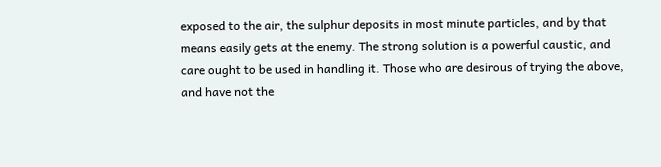exposed to the air, the sulphur deposits in most minute particles, and by that means easily gets at the enemy. The strong solution is a powerful caustic, and care ought to be used in handling it. Those who are desirous of trying the above, and have not the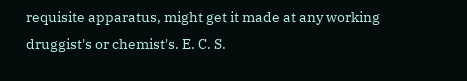requisite apparatus, might get it made at any working druggist's or chemist's. E. C. S.